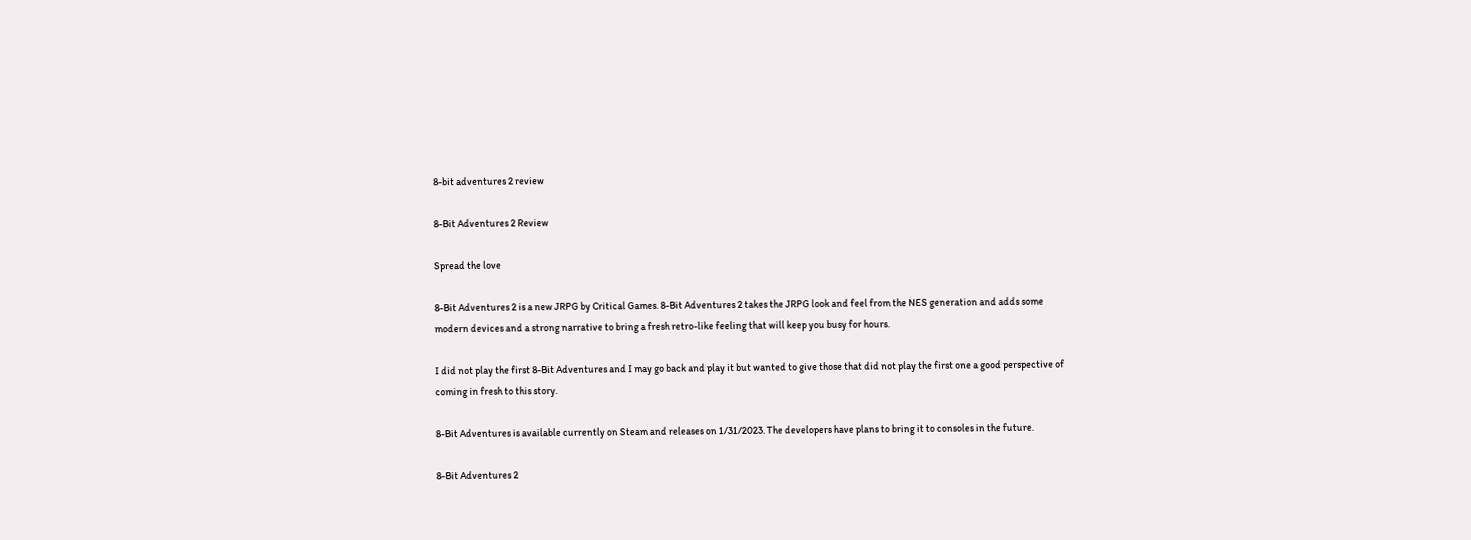8-bit adventures 2 review

8-Bit Adventures 2 Review

Spread the love

8-Bit Adventures 2 is a new JRPG by Critical Games. 8-Bit Adventures 2 takes the JRPG look and feel from the NES generation and adds some modern devices and a strong narrative to bring a fresh retro-like feeling that will keep you busy for hours.

I did not play the first 8-Bit Adventures and I may go back and play it but wanted to give those that did not play the first one a good perspective of coming in fresh to this story.

8-Bit Adventures is available currently on Steam and releases on 1/31/2023. The developers have plans to bring it to consoles in the future.

8-Bit Adventures 2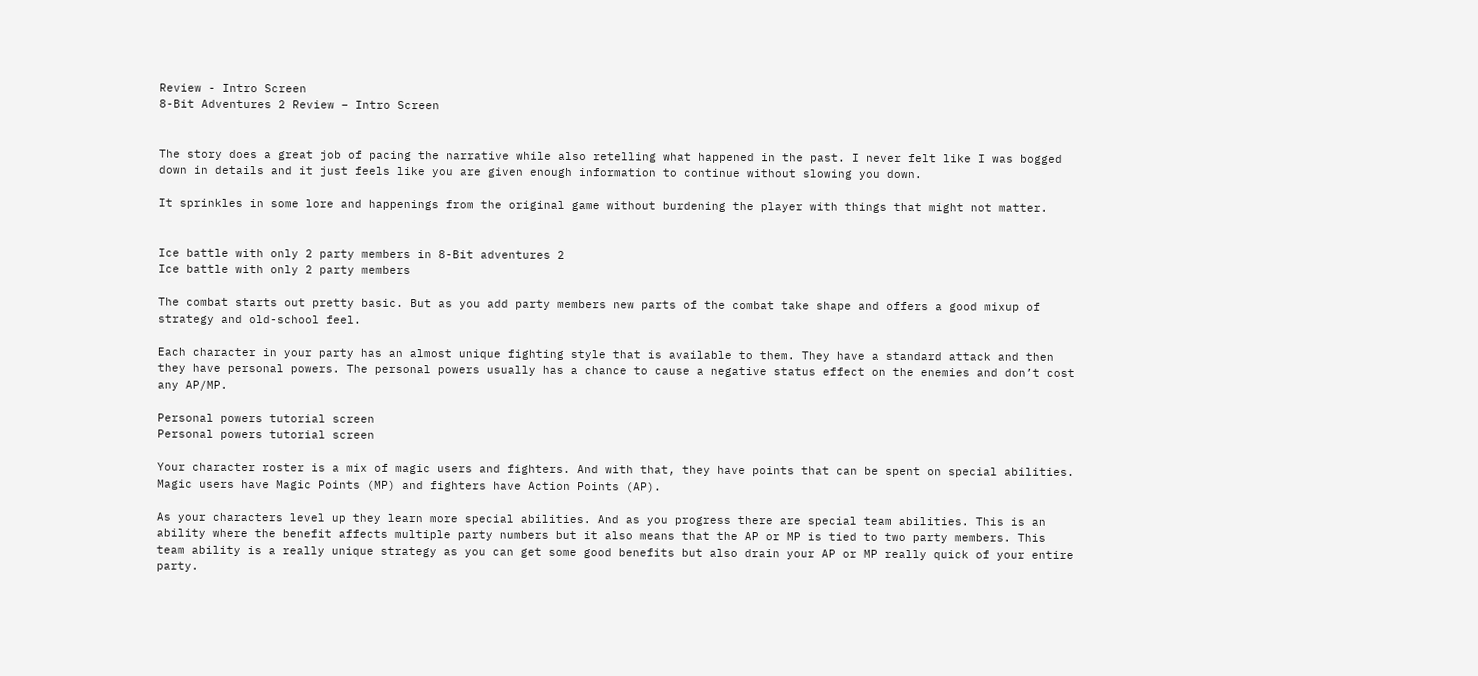Review - Intro Screen
8-Bit Adventures 2 Review – Intro Screen


The story does a great job of pacing the narrative while also retelling what happened in the past. I never felt like I was bogged down in details and it just feels like you are given enough information to continue without slowing you down.

It sprinkles in some lore and happenings from the original game without burdening the player with things that might not matter.


Ice battle with only 2 party members in 8-Bit adventures 2
Ice battle with only 2 party members

The combat starts out pretty basic. But as you add party members new parts of the combat take shape and offers a good mixup of strategy and old-school feel.

Each character in your party has an almost unique fighting style that is available to them. They have a standard attack and then they have personal powers. The personal powers usually has a chance to cause a negative status effect on the enemies and don’t cost any AP/MP.

Personal powers tutorial screen
Personal powers tutorial screen

Your character roster is a mix of magic users and fighters. And with that, they have points that can be spent on special abilities. Magic users have Magic Points (MP) and fighters have Action Points (AP).

As your characters level up they learn more special abilities. And as you progress there are special team abilities. This is an ability where the benefit affects multiple party numbers but it also means that the AP or MP is tied to two party members. This team ability is a really unique strategy as you can get some good benefits but also drain your AP or MP really quick of your entire party.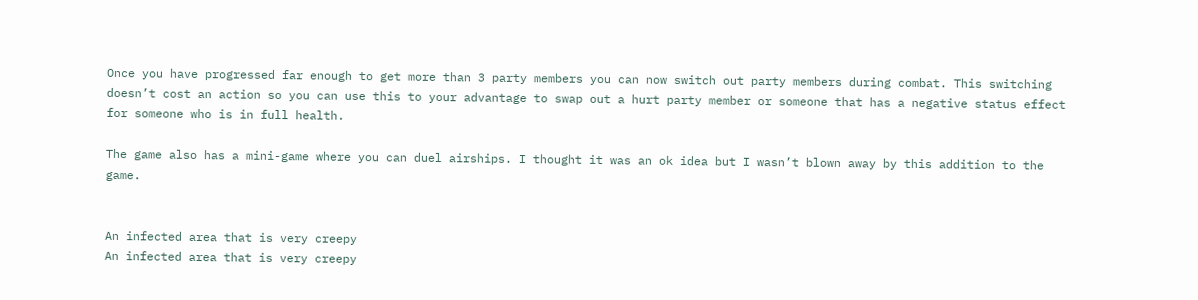Once you have progressed far enough to get more than 3 party members you can now switch out party members during combat. This switching doesn’t cost an action so you can use this to your advantage to swap out a hurt party member or someone that has a negative status effect for someone who is in full health.

The game also has a mini-game where you can duel airships. I thought it was an ok idea but I wasn’t blown away by this addition to the game.


An infected area that is very creepy
An infected area that is very creepy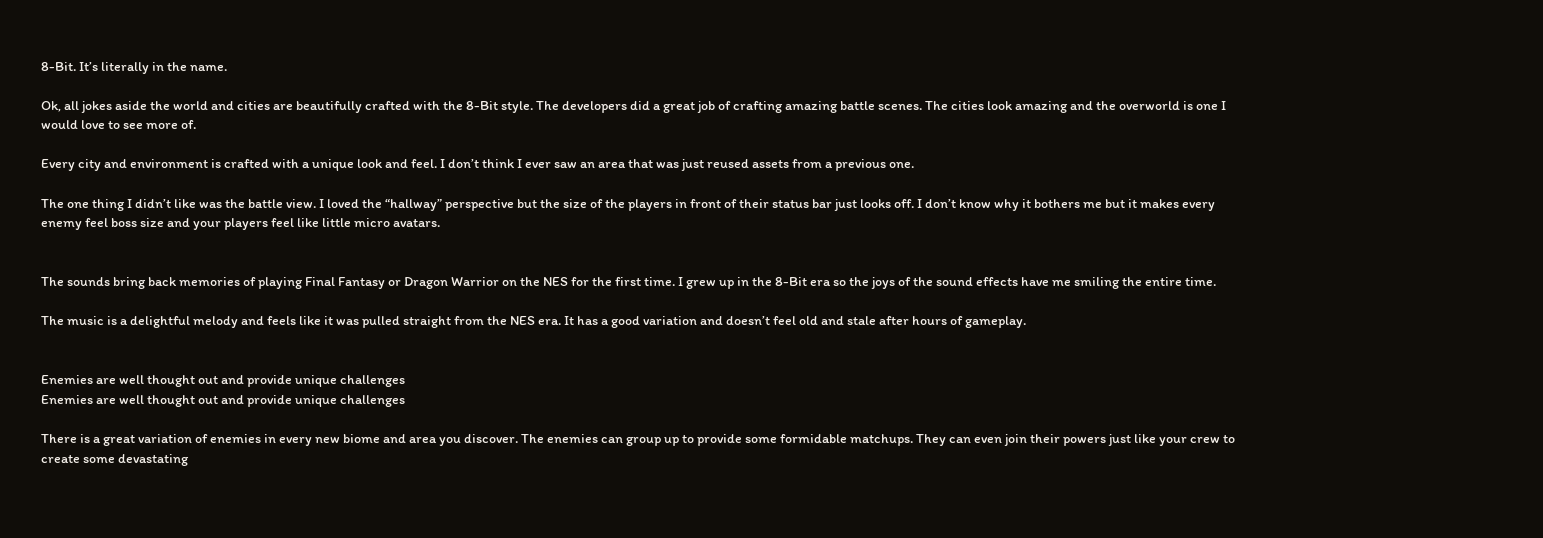8-Bit. It’s literally in the name.

Ok, all jokes aside the world and cities are beautifully crafted with the 8-Bit style. The developers did a great job of crafting amazing battle scenes. The cities look amazing and the overworld is one I would love to see more of.

Every city and environment is crafted with a unique look and feel. I don’t think I ever saw an area that was just reused assets from a previous one.

The one thing I didn’t like was the battle view. I loved the “hallway” perspective but the size of the players in front of their status bar just looks off. I don’t know why it bothers me but it makes every enemy feel boss size and your players feel like little micro avatars.


The sounds bring back memories of playing Final Fantasy or Dragon Warrior on the NES for the first time. I grew up in the 8-Bit era so the joys of the sound effects have me smiling the entire time.

The music is a delightful melody and feels like it was pulled straight from the NES era. It has a good variation and doesn’t feel old and stale after hours of gameplay.


Enemies are well thought out and provide unique challenges
Enemies are well thought out and provide unique challenges

There is a great variation of enemies in every new biome and area you discover. The enemies can group up to provide some formidable matchups. They can even join their powers just like your crew to create some devastating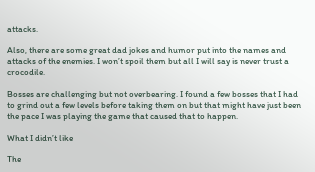attacks.

Also, there are some great dad jokes and humor put into the names and attacks of the enemies. I won’t spoil them but all I will say is never trust a crocodile.

Bosses are challenging but not overbearing. I found a few bosses that I had to grind out a few levels before taking them on but that might have just been the pace I was playing the game that caused that to happen.

What I didn’t like

The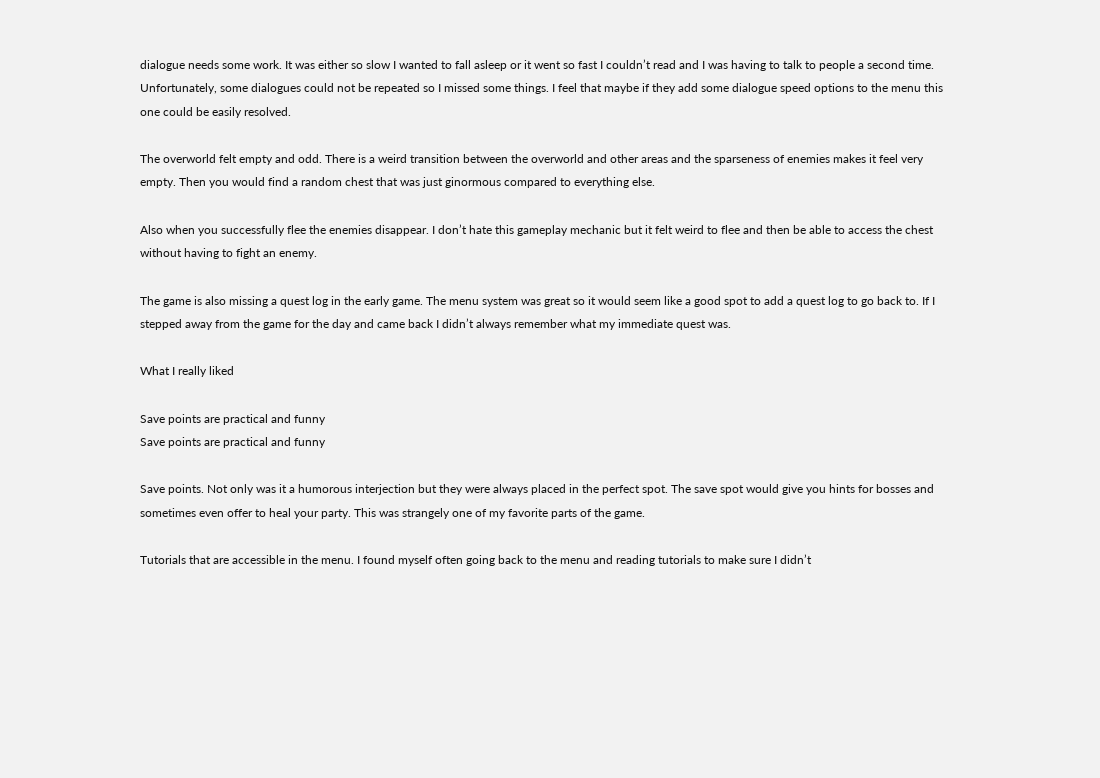dialogue needs some work. It was either so slow I wanted to fall asleep or it went so fast I couldn’t read and I was having to talk to people a second time. Unfortunately, some dialogues could not be repeated so I missed some things. I feel that maybe if they add some dialogue speed options to the menu this one could be easily resolved.

The overworld felt empty and odd. There is a weird transition between the overworld and other areas and the sparseness of enemies makes it feel very empty. Then you would find a random chest that was just ginormous compared to everything else.

Also when you successfully flee the enemies disappear. I don’t hate this gameplay mechanic but it felt weird to flee and then be able to access the chest without having to fight an enemy.

The game is also missing a quest log in the early game. The menu system was great so it would seem like a good spot to add a quest log to go back to. If I stepped away from the game for the day and came back I didn’t always remember what my immediate quest was.

What I really liked

Save points are practical and funny
Save points are practical and funny

Save points. Not only was it a humorous interjection but they were always placed in the perfect spot. The save spot would give you hints for bosses and sometimes even offer to heal your party. This was strangely one of my favorite parts of the game.

Tutorials that are accessible in the menu. I found myself often going back to the menu and reading tutorials to make sure I didn’t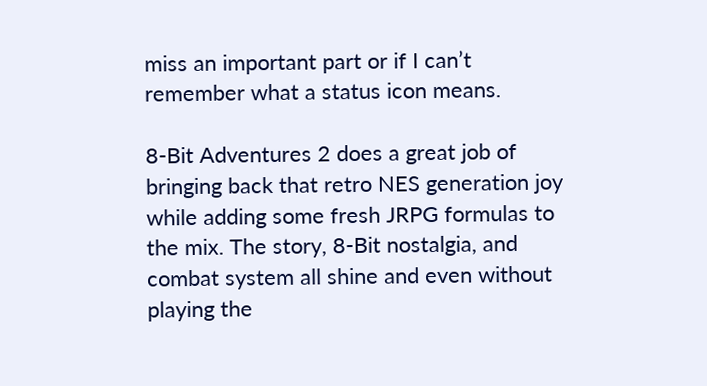miss an important part or if I can’t remember what a status icon means.

8-Bit Adventures 2 does a great job of bringing back that retro NES generation joy while adding some fresh JRPG formulas to the mix. The story, 8-Bit nostalgia, and combat system all shine and even without playing the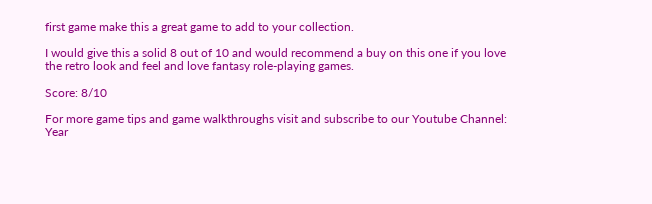first game make this a great game to add to your collection.

I would give this a solid 8 out of 10 and would recommend a buy on this one if you love the retro look and feel and love fantasy role-playing games.

Score: 8/10

For more game tips and game walkthroughs visit and subscribe to our Youtube Channel: Year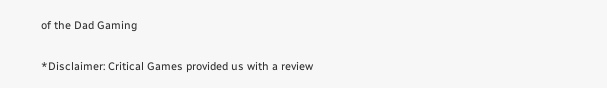of the Dad Gaming

*Disclaimer: Critical Games provided us with a review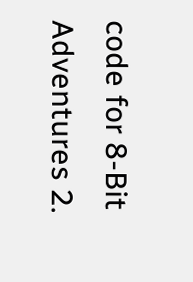code for 8-Bit Adventures 2.